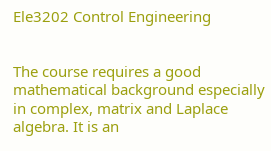Ele3202 Control Engineering


The course requires a good mathematical background especially in complex, matrix and Laplace algebra. It is an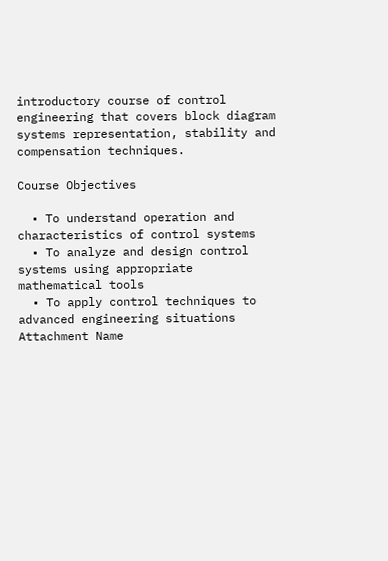introductory course of control engineering that covers block diagram systems representation, stability and compensation techniques.

Course Objectives

  • To understand operation and characteristics of control systems
  • To analyze and design control systems using appropriate mathematical tools
  • To apply control techniques to advanced engineering situations
Attachment Name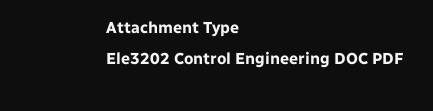Attachment Type
Ele3202 Control Engineering DOC PDF